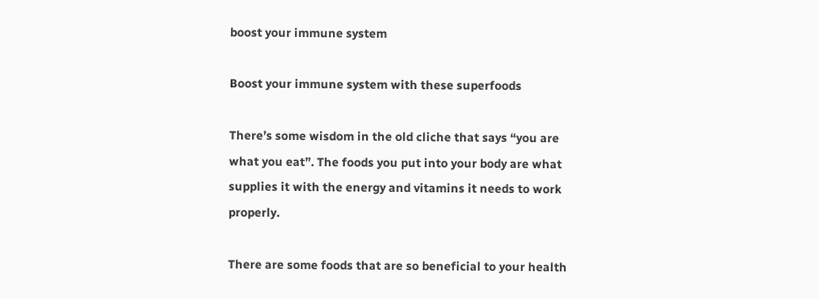boost your immune system

Boost your immune system with these superfoods

There’s some wisdom in the old cliche that says “you are what you eat”. The foods you put into your body are what supplies it with the energy and vitamins it needs to work properly.

There are some foods that are so beneficial to your health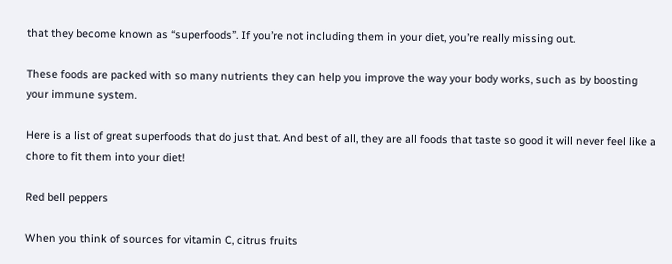that they become known as “superfoods”. If you’re not including them in your diet, you’re really missing out.

These foods are packed with so many nutrients they can help you improve the way your body works, such as by boosting your immune system.

Here is a list of great superfoods that do just that. And best of all, they are all foods that taste so good it will never feel like a chore to fit them into your diet!

Red bell peppers

When you think of sources for vitamin C, citrus fruits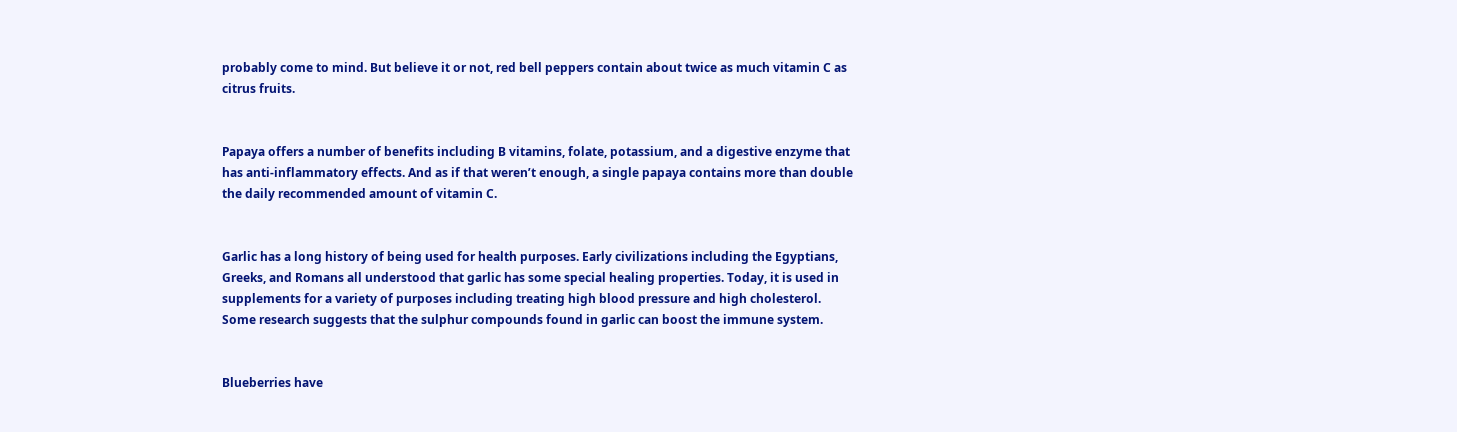probably come to mind. But believe it or not, red bell peppers contain about twice as much vitamin C as citrus fruits.


Papaya offers a number of benefits including B vitamins, folate, potassium, and a digestive enzyme that has anti-inflammatory effects. And as if that weren’t enough, a single papaya contains more than double the daily recommended amount of vitamin C.


Garlic has a long history of being used for health purposes. Early civilizations including the Egyptians, Greeks, and Romans all understood that garlic has some special healing properties. Today, it is used in supplements for a variety of purposes including treating high blood pressure and high cholesterol. Some research suggests that the sulphur compounds found in garlic can boost the immune system.


Blueberries have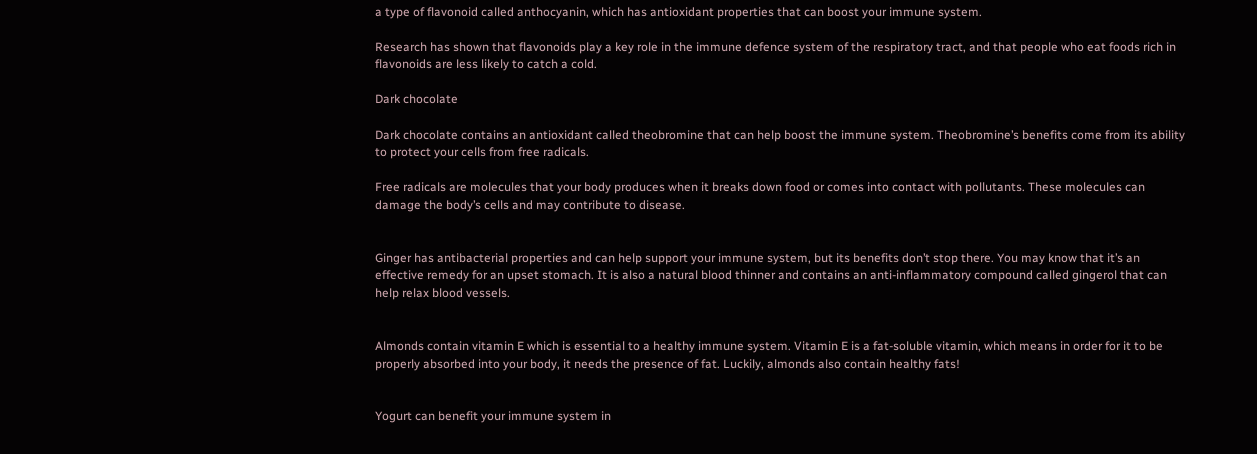a type of flavonoid called anthocyanin, which has antioxidant properties that can boost your immune system.

Research has shown that flavonoids play a key role in the immune defence system of the respiratory tract, and that people who eat foods rich in flavonoids are less likely to catch a cold.

Dark chocolate

Dark chocolate contains an antioxidant called theobromine that can help boost the immune system. Theobromine’s benefits come from its ability to protect your cells from free radicals.

Free radicals are molecules that your body produces when it breaks down food or comes into contact with pollutants. These molecules can damage the body’s cells and may contribute to disease.


Ginger has antibacterial properties and can help support your immune system, but its benefits don’t stop there. You may know that it’s an effective remedy for an upset stomach. It is also a natural blood thinner and contains an anti-inflammatory compound called gingerol that can help relax blood vessels.


Almonds contain vitamin E which is essential to a healthy immune system. Vitamin E is a fat-soluble vitamin, which means in order for it to be properly absorbed into your body, it needs the presence of fat. Luckily, almonds also contain healthy fats!


Yogurt can benefit your immune system in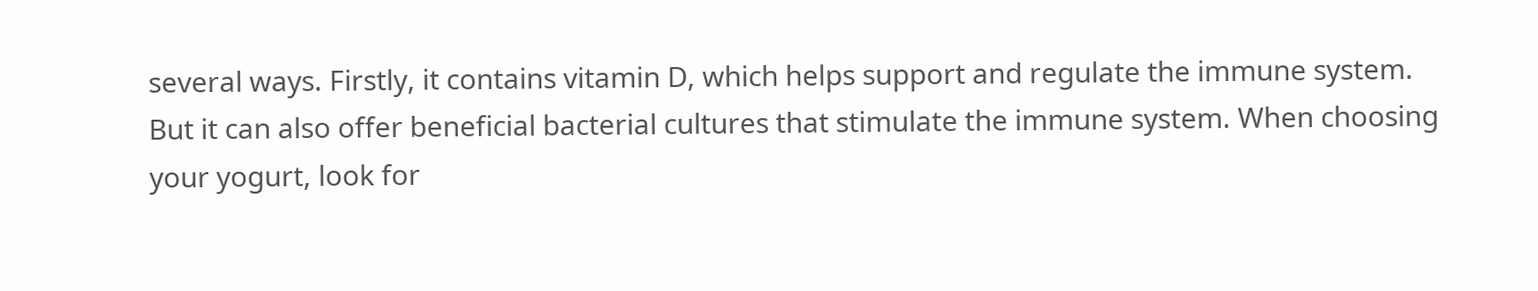several ways. Firstly, it contains vitamin D, which helps support and regulate the immune system. But it can also offer beneficial bacterial cultures that stimulate the immune system. When choosing your yogurt, look for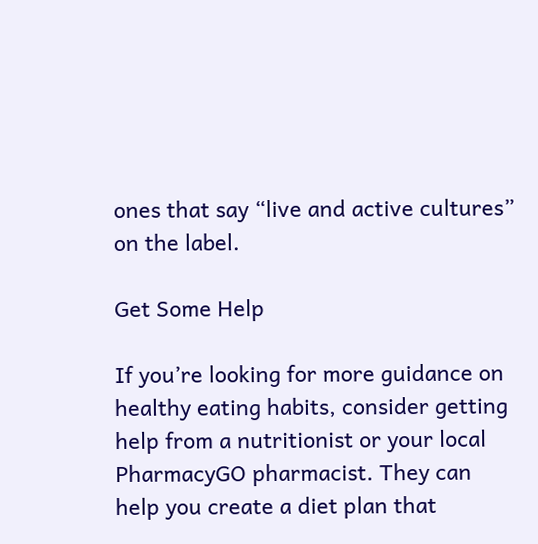ones that say “live and active cultures” on the label.

Get Some Help

If you’re looking for more guidance on healthy eating habits, consider getting help from a nutritionist or your local PharmacyGO pharmacist. They can help you create a diet plan that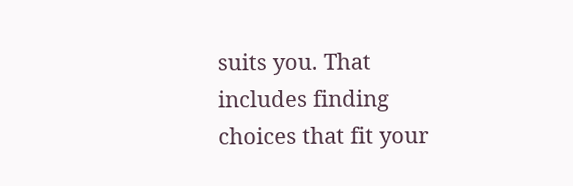suits you. That includes finding choices that fit your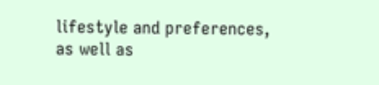lifestyle and preferences, as well as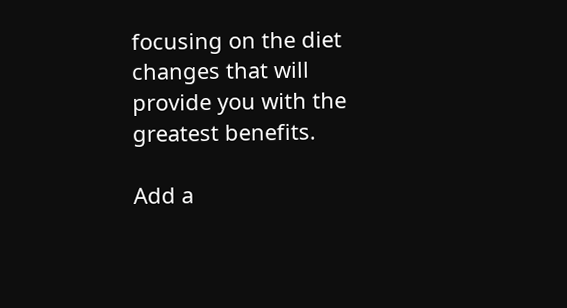focusing on the diet changes that will provide you with the greatest benefits.

Add a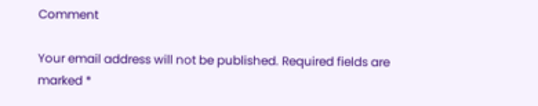Comment

Your email address will not be published. Required fields are marked *